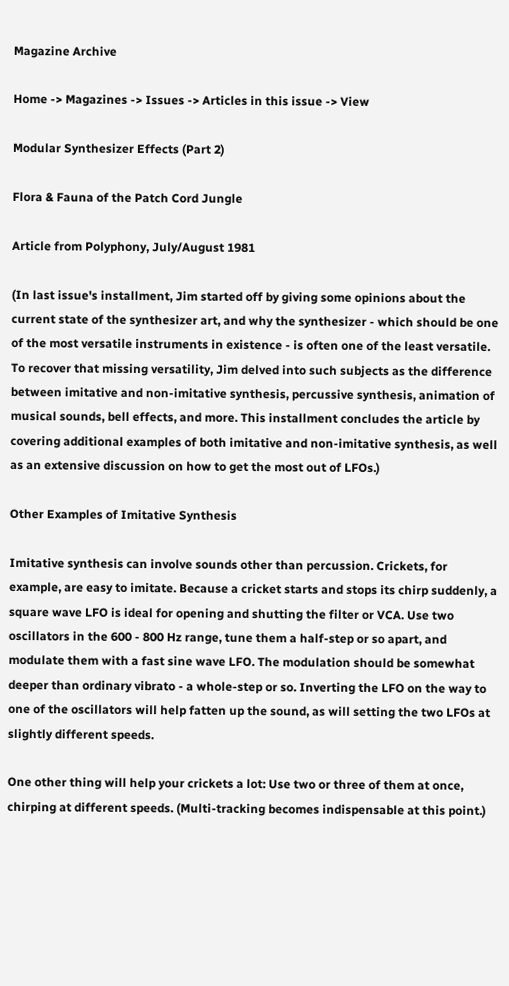Magazine Archive

Home -> Magazines -> Issues -> Articles in this issue -> View

Modular Synthesizer Effects (Part 2)

Flora & Fauna of the Patch Cord Jungle

Article from Polyphony, July/August 1981

(In last issue's installment, Jim started off by giving some opinions about the current state of the synthesizer art, and why the synthesizer - which should be one of the most versatile instruments in existence - is often one of the least versatile. To recover that missing versatility, Jim delved into such subjects as the difference between imitative and non-imitative synthesis, percussive synthesis, animation of musical sounds, bell effects, and more. This installment concludes the article by covering additional examples of both imitative and non-imitative synthesis, as well as an extensive discussion on how to get the most out of LFOs.)

Other Examples of Imitative Synthesis

Imitative synthesis can involve sounds other than percussion. Crickets, for example, are easy to imitate. Because a cricket starts and stops its chirp suddenly, a square wave LFO is ideal for opening and shutting the filter or VCA. Use two oscillators in the 600 - 800 Hz range, tune them a half-step or so apart, and modulate them with a fast sine wave LFO. The modulation should be somewhat deeper than ordinary vibrato - a whole-step or so. Inverting the LFO on the way to one of the oscillators will help fatten up the sound, as will setting the two LFOs at slightly different speeds.

One other thing will help your crickets a lot: Use two or three of them at once, chirping at different speeds. (Multi-tracking becomes indispensable at this point.)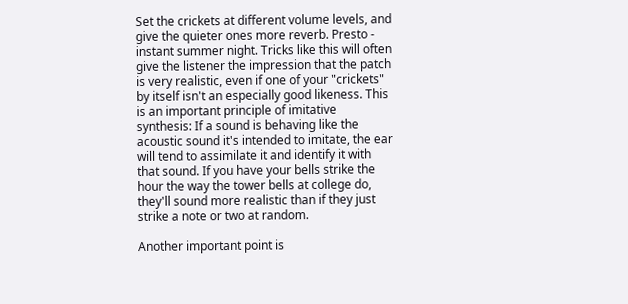Set the crickets at different volume levels, and give the quieter ones more reverb. Presto - instant summer night. Tricks like this will often give the listener the impression that the patch is very realistic, even if one of your "crickets" by itself isn't an especially good likeness. This is an important principle of imitative synthesis: If a sound is behaving like the acoustic sound it's intended to imitate, the ear will tend to assimilate it and identify it with that sound. If you have your bells strike the hour the way the tower bells at college do, they'll sound more realistic than if they just strike a note or two at random.

Another important point is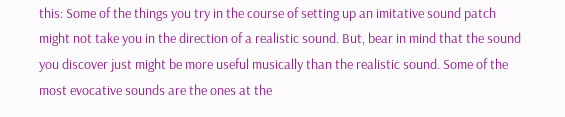this: Some of the things you try in the course of setting up an imitative sound patch might not take you in the direction of a realistic sound. But, bear in mind that the sound you discover just might be more useful musically than the realistic sound. Some of the most evocative sounds are the ones at the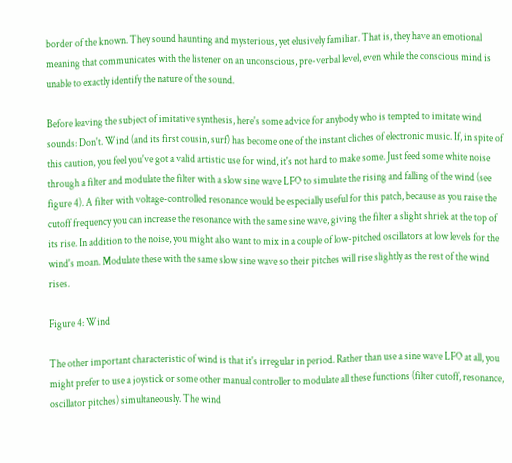border of the known. They sound haunting and mysterious, yet elusively familiar. That is, they have an emotional meaning that communicates with the listener on an unconscious, pre-verbal level, even while the conscious mind is unable to exactly identify the nature of the sound.

Before leaving the subject of imitative synthesis, here's some advice for anybody who is tempted to imitate wind sounds: Don't. Wind (and its first cousin, surf) has become one of the instant cliches of electronic music. If, in spite of this caution, you feel you've got a valid artistic use for wind, it's not hard to make some. Just feed some white noise through a filter and modulate the filter with a slow sine wave LFO to simulate the rising and falling of the wind (see figure 4). A filter with voltage-controlled resonance would be especially useful for this patch, because as you raise the cutoff frequency you can increase the resonance with the same sine wave, giving the filter a slight shriek at the top of its rise. In addition to the noise, you might also want to mix in a couple of low-pitched oscillators at low levels for the wind's moan. Modulate these with the same slow sine wave so their pitches will rise slightly as the rest of the wind rises.

Figure 4: Wind

The other important characteristic of wind is that it's irregular in period. Rather than use a sine wave LFO at all, you might prefer to use a joystick or some other manual controller to modulate all these functions (filter cutoff, resonance, oscillator pitches) simultaneously. The wind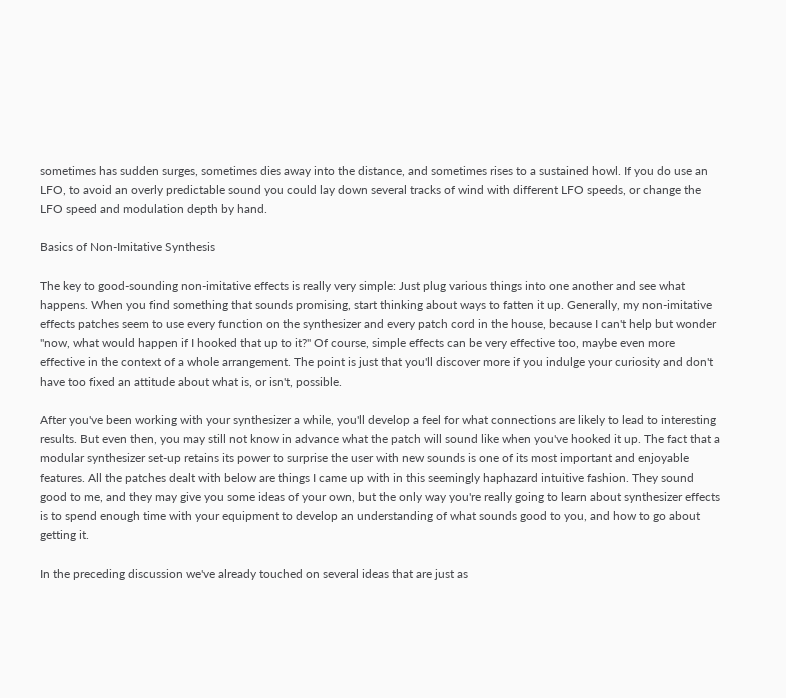sometimes has sudden surges, sometimes dies away into the distance, and sometimes rises to a sustained howl. If you do use an LFO, to avoid an overly predictable sound you could lay down several tracks of wind with different LFO speeds, or change the LFO speed and modulation depth by hand.

Basics of Non-Imitative Synthesis

The key to good-sounding non-imitative effects is really very simple: Just plug various things into one another and see what happens. When you find something that sounds promising, start thinking about ways to fatten it up. Generally, my non-imitative effects patches seem to use every function on the synthesizer and every patch cord in the house, because I can't help but wonder "now, what would happen if I hooked that up to it?" Of course, simple effects can be very effective too, maybe even more effective in the context of a whole arrangement. The point is just that you'll discover more if you indulge your curiosity and don't have too fixed an attitude about what is, or isn't, possible.

After you've been working with your synthesizer a while, you'll develop a feel for what connections are likely to lead to interesting results. But even then, you may still not know in advance what the patch will sound like when you've hooked it up. The fact that a modular synthesizer set-up retains its power to surprise the user with new sounds is one of its most important and enjoyable features. All the patches dealt with below are things I came up with in this seemingly haphazard intuitive fashion. They sound good to me, and they may give you some ideas of your own, but the only way you're really going to learn about synthesizer effects is to spend enough time with your equipment to develop an understanding of what sounds good to you, and how to go about getting it.

In the preceding discussion we've already touched on several ideas that are just as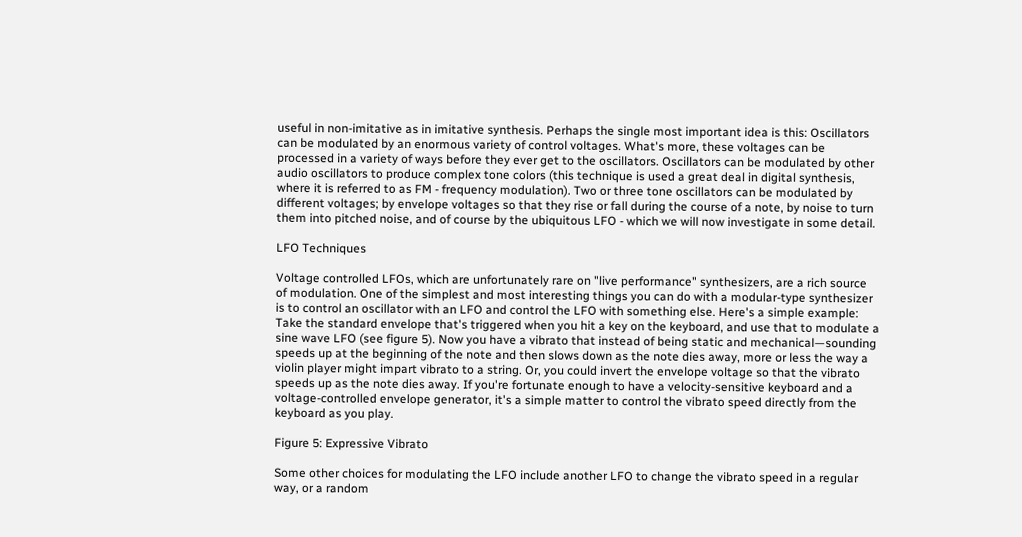useful in non-imitative as in imitative synthesis. Perhaps the single most important idea is this: Oscillators can be modulated by an enormous variety of control voltages. What's more, these voltages can be processed in a variety of ways before they ever get to the oscillators. Oscillators can be modulated by other audio oscillators to produce complex tone colors (this technique is used a great deal in digital synthesis, where it is referred to as FM - frequency modulation). Two or three tone oscillators can be modulated by different voltages; by envelope voltages so that they rise or fall during the course of a note, by noise to turn them into pitched noise, and of course by the ubiquitous LFO - which we will now investigate in some detail.

LFO Techniques

Voltage controlled LFOs, which are unfortunately rare on "live performance" synthesizers, are a rich source of modulation. One of the simplest and most interesting things you can do with a modular-type synthesizer is to control an oscillator with an LFO and control the LFO with something else. Here's a simple example: Take the standard envelope that's triggered when you hit a key on the keyboard, and use that to modulate a sine wave LFO (see figure 5). Now you have a vibrato that instead of being static and mechanical—sounding speeds up at the beginning of the note and then slows down as the note dies away, more or less the way a violin player might impart vibrato to a string. Or, you could invert the envelope voltage so that the vibrato speeds up as the note dies away. If you're fortunate enough to have a velocity-sensitive keyboard and a voltage-controlled envelope generator, it's a simple matter to control the vibrato speed directly from the keyboard as you play.

Figure 5: Expressive Vibrato

Some other choices for modulating the LFO include another LFO to change the vibrato speed in a regular way, or a random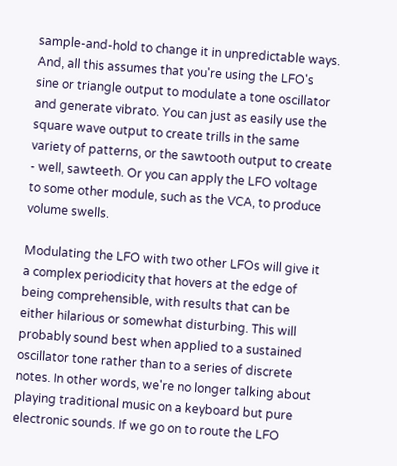sample-and-hold to change it in unpredictable ways. And, all this assumes that you're using the LFO's sine or triangle output to modulate a tone oscillator and generate vibrato. You can just as easily use the square wave output to create trills in the same variety of patterns, or the sawtooth output to create - well, sawteeth. Or you can apply the LFO voltage to some other module, such as the VCA, to produce volume swells.

Modulating the LFO with two other LFOs will give it a complex periodicity that hovers at the edge of being comprehensible, with results that can be either hilarious or somewhat disturbing. This will probably sound best when applied to a sustained oscillator tone rather than to a series of discrete notes. In other words, we're no longer talking about playing traditional music on a keyboard but pure electronic sounds. If we go on to route the LFO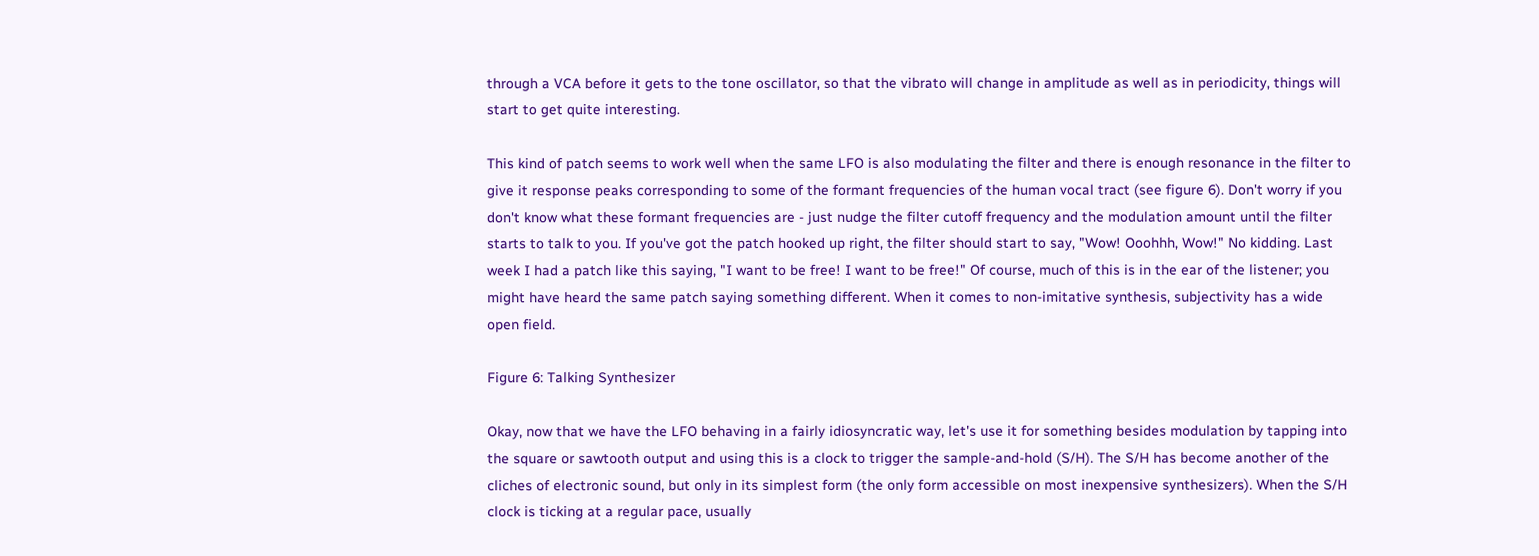through a VCA before it gets to the tone oscillator, so that the vibrato will change in amplitude as well as in periodicity, things will start to get quite interesting.

This kind of patch seems to work well when the same LFO is also modulating the filter and there is enough resonance in the filter to give it response peaks corresponding to some of the formant frequencies of the human vocal tract (see figure 6). Don't worry if you don't know what these formant frequencies are - just nudge the filter cutoff frequency and the modulation amount until the filter starts to talk to you. If you've got the patch hooked up right, the filter should start to say, "Wow! Ooohhh, Wow!" No kidding. Last week I had a patch like this saying, "I want to be free! I want to be free!" Of course, much of this is in the ear of the listener; you might have heard the same patch saying something different. When it comes to non-imitative synthesis, subjectivity has a wide open field.

Figure 6: Talking Synthesizer

Okay, now that we have the LFO behaving in a fairly idiosyncratic way, let's use it for something besides modulation by tapping into the square or sawtooth output and using this is a clock to trigger the sample-and-hold (S/H). The S/H has become another of the cliches of electronic sound, but only in its simplest form (the only form accessible on most inexpensive synthesizers). When the S/H clock is ticking at a regular pace, usually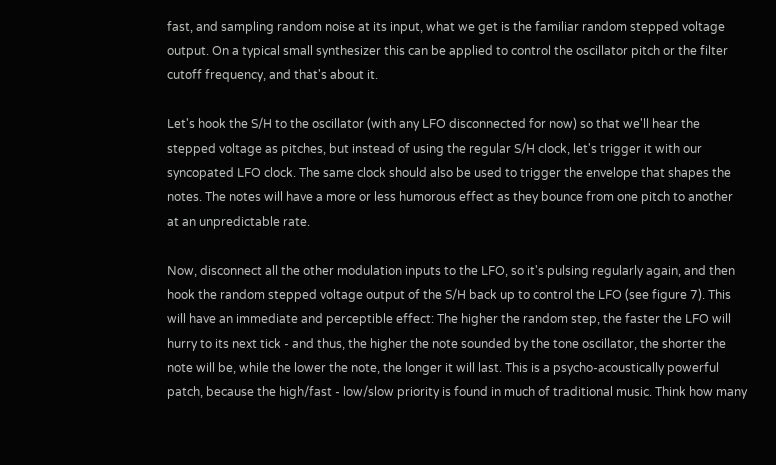fast, and sampling random noise at its input, what we get is the familiar random stepped voltage output. On a typical small synthesizer this can be applied to control the oscillator pitch or the filter cutoff frequency, and that's about it.

Let's hook the S/H to the oscillator (with any LFO disconnected for now) so that we'll hear the stepped voltage as pitches, but instead of using the regular S/H clock, let's trigger it with our syncopated LFO clock. The same clock should also be used to trigger the envelope that shapes the notes. The notes will have a more or less humorous effect as they bounce from one pitch to another at an unpredictable rate.

Now, disconnect all the other modulation inputs to the LFO, so it's pulsing regularly again, and then hook the random stepped voltage output of the S/H back up to control the LFO (see figure 7). This will have an immediate and perceptible effect: The higher the random step, the faster the LFO will hurry to its next tick - and thus, the higher the note sounded by the tone oscillator, the shorter the note will be, while the lower the note, the longer it will last. This is a psycho-acoustically powerful patch, because the high/fast - low/slow priority is found in much of traditional music. Think how many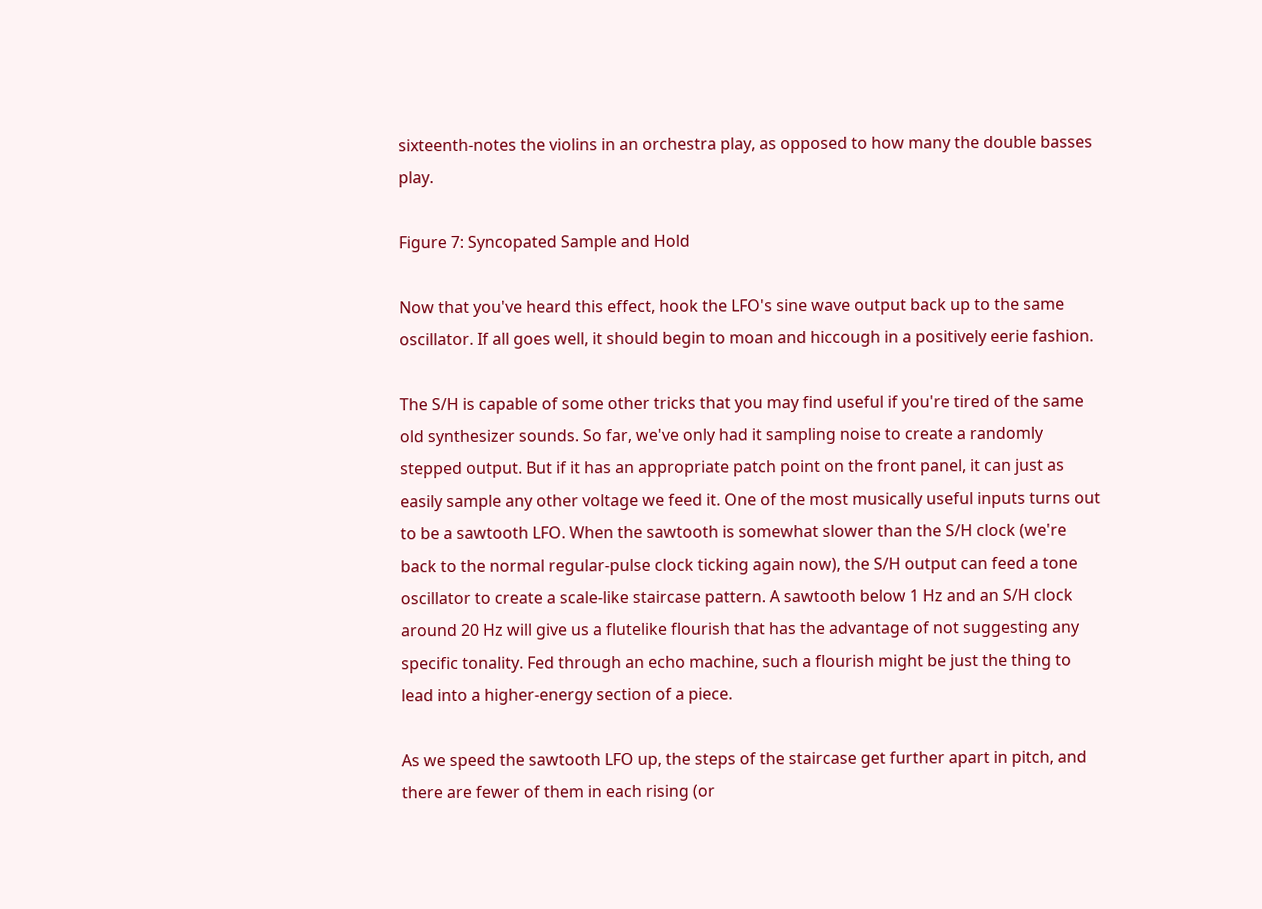sixteenth-notes the violins in an orchestra play, as opposed to how many the double basses play.

Figure 7: Syncopated Sample and Hold

Now that you've heard this effect, hook the LFO's sine wave output back up to the same oscillator. If all goes well, it should begin to moan and hiccough in a positively eerie fashion.

The S/H is capable of some other tricks that you may find useful if you're tired of the same old synthesizer sounds. So far, we've only had it sampling noise to create a randomly stepped output. But if it has an appropriate patch point on the front panel, it can just as easily sample any other voltage we feed it. One of the most musically useful inputs turns out to be a sawtooth LFO. When the sawtooth is somewhat slower than the S/H clock (we're back to the normal regular-pulse clock ticking again now), the S/H output can feed a tone oscillator to create a scale-like staircase pattern. A sawtooth below 1 Hz and an S/H clock around 20 Hz will give us a flutelike flourish that has the advantage of not suggesting any specific tonality. Fed through an echo machine, such a flourish might be just the thing to lead into a higher-energy section of a piece.

As we speed the sawtooth LFO up, the steps of the staircase get further apart in pitch, and there are fewer of them in each rising (or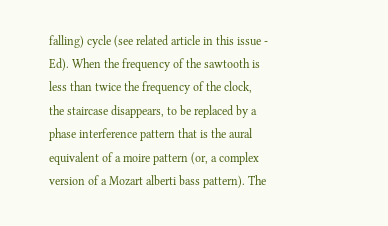falling) cycle (see related article in this issue - Ed). When the frequency of the sawtooth is less than twice the frequency of the clock, the staircase disappears, to be replaced by a phase interference pattern that is the aural equivalent of a moire pattern (or, a complex version of a Mozart alberti bass pattern). The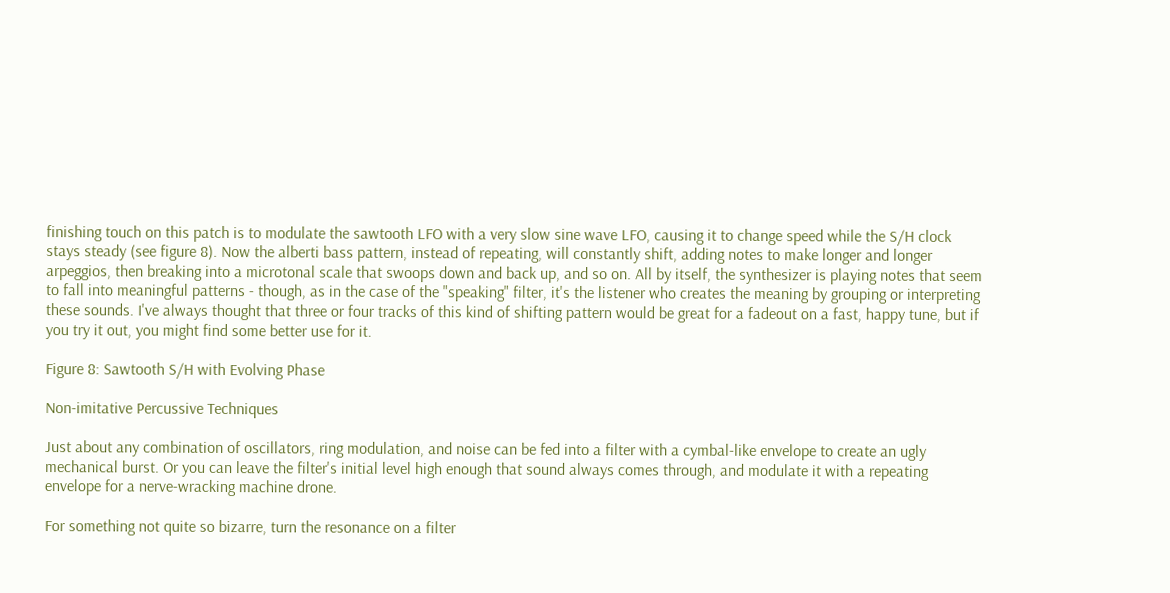finishing touch on this patch is to modulate the sawtooth LFO with a very slow sine wave LFO, causing it to change speed while the S/H clock stays steady (see figure 8). Now the alberti bass pattern, instead of repeating, will constantly shift, adding notes to make longer and longer arpeggios, then breaking into a microtonal scale that swoops down and back up, and so on. All by itself, the synthesizer is playing notes that seem to fall into meaningful patterns - though, as in the case of the "speaking" filter, it's the listener who creates the meaning by grouping or interpreting these sounds. I've always thought that three or four tracks of this kind of shifting pattern would be great for a fadeout on a fast, happy tune, but if you try it out, you might find some better use for it.

Figure 8: Sawtooth S/H with Evolving Phase

Non-imitative Percussive Techniques

Just about any combination of oscillators, ring modulation, and noise can be fed into a filter with a cymbal-like envelope to create an ugly mechanical burst. Or you can leave the filter's initial level high enough that sound always comes through, and modulate it with a repeating envelope for a nerve-wracking machine drone.

For something not quite so bizarre, turn the resonance on a filter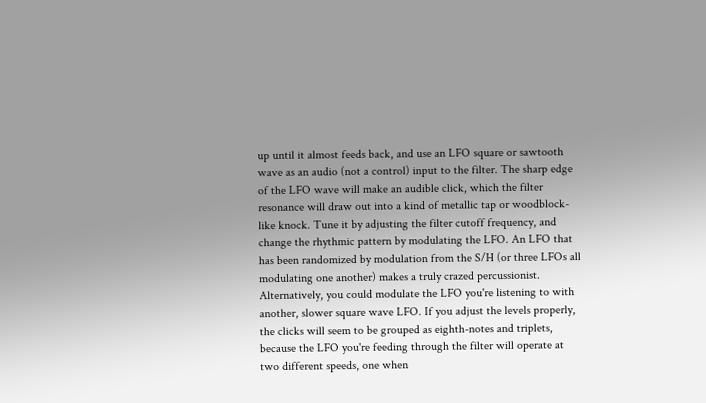up until it almost feeds back, and use an LFO square or sawtooth wave as an audio (not a control) input to the filter. The sharp edge of the LFO wave will make an audible click, which the filter resonance will draw out into a kind of metallic tap or woodblock-like knock. Tune it by adjusting the filter cutoff frequency, and change the rhythmic pattern by modulating the LFO. An LFO that has been randomized by modulation from the S/H (or three LFOs all modulating one another) makes a truly crazed percussionist. Alternatively, you could modulate the LFO you're listening to with another, slower square wave LFO. If you adjust the levels properly, the clicks will seem to be grouped as eighth-notes and triplets, because the LFO you're feeding through the filter will operate at two different speeds, one when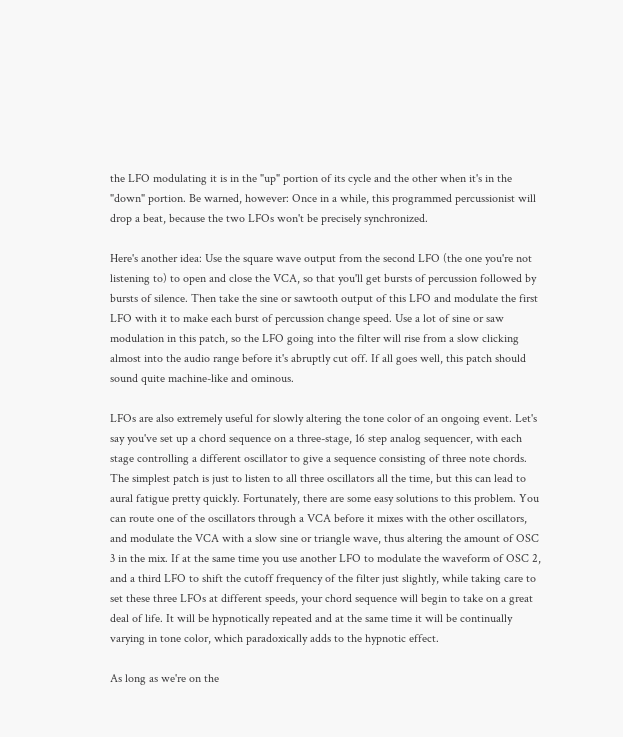the LFO modulating it is in the "up" portion of its cycle and the other when it's in the "down" portion. Be warned, however: Once in a while, this programmed percussionist will drop a beat, because the two LFOs won't be precisely synchronized.

Here's another idea: Use the square wave output from the second LFO (the one you're not listening to) to open and close the VCA, so that you'll get bursts of percussion followed by bursts of silence. Then take the sine or sawtooth output of this LFO and modulate the first LFO with it to make each burst of percussion change speed. Use a lot of sine or saw modulation in this patch, so the LFO going into the filter will rise from a slow clicking almost into the audio range before it's abruptly cut off. If all goes well, this patch should sound quite machine-like and ominous.

LFOs are also extremely useful for slowly altering the tone color of an ongoing event. Let's say you've set up a chord sequence on a three-stage, 16 step analog sequencer, with each stage controlling a different oscillator to give a sequence consisting of three note chords. The simplest patch is just to listen to all three oscillators all the time, but this can lead to aural fatigue pretty quickly. Fortunately, there are some easy solutions to this problem. You can route one of the oscillators through a VCA before it mixes with the other oscillators, and modulate the VCA with a slow sine or triangle wave, thus altering the amount of OSC 3 in the mix. If at the same time you use another LFO to modulate the waveform of OSC 2, and a third LFO to shift the cutoff frequency of the filter just slightly, while taking care to set these three LFOs at different speeds, your chord sequence will begin to take on a great deal of life. It will be hypnotically repeated and at the same time it will be continually varying in tone color, which paradoxically adds to the hypnotic effect.

As long as we're on the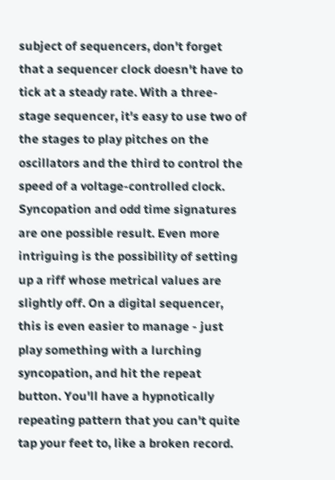subject of sequencers, don't forget that a sequencer clock doesn't have to tick at a steady rate. With a three-stage sequencer, it's easy to use two of the stages to play pitches on the oscillators and the third to control the speed of a voltage-controlled clock. Syncopation and odd time signatures are one possible result. Even more intriguing is the possibility of setting up a riff whose metrical values are slightly off. On a digital sequencer, this is even easier to manage - just play something with a lurching syncopation, and hit the repeat button. You'll have a hypnotically repeating pattern that you can't quite tap your feet to, like a broken record.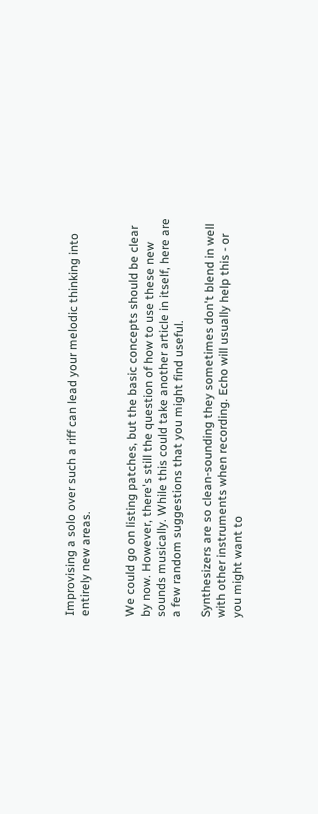Improvising a solo over such a riff can lead your melodic thinking into entirely new areas.


We could go on listing patches, but the basic concepts should be clear by now. However, there's still the question of how to use these new sounds musically. While this could take another article in itself, here are a few random suggestions that you might find useful.

Synthesizers are so clean-sounding they sometimes don't blend in well with other instruments when recording. Echo will usually help this - or you might want to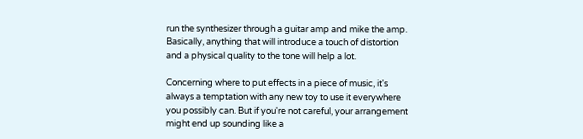run the synthesizer through a guitar amp and mike the amp. Basically, anything that will introduce a touch of distortion and a physical quality to the tone will help a lot.

Concerning where to put effects in a piece of music, it's always a temptation with any new toy to use it everywhere you possibly can. But if you're not careful, your arrangement might end up sounding like a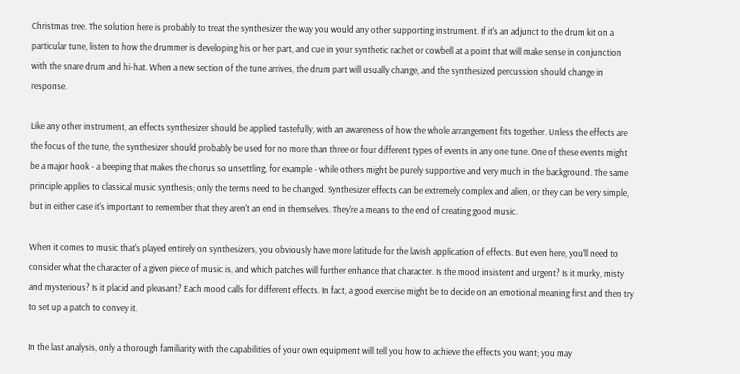Christmas tree. The solution here is probably to treat the synthesizer the way you would any other supporting instrument. If it's an adjunct to the drum kit on a particular tune, listen to how the drummer is developing his or her part, and cue in your synthetic rachet or cowbell at a point that will make sense in conjunction with the snare drum and hi-hat. When a new section of the tune arrives, the drum part will usually change, and the synthesized percussion should change in response.

Like any other instrument, an effects synthesizer should be applied tastefully, with an awareness of how the whole arrangement fits together. Unless the effects are the focus of the tune, the synthesizer should probably be used for no more than three or four different types of events in any one tune. One of these events might be a major hook - a beeping that makes the chorus so unsettling, for example - while others might be purely supportive and very much in the background. The same principle applies to classical music synthesis; only the terms need to be changed. Synthesizer effects can be extremely complex and alien, or they can be very simple, but in either case it's important to remember that they aren't an end in themselves. They're a means to the end of creating good music.

When it comes to music that's played entirely on synthesizers, you obviously have more latitude for the lavish application of effects. But even here, you'll need to consider what the character of a given piece of music is, and which patches will further enhance that character. Is the mood insistent and urgent? Is it murky, misty and mysterious? Is it placid and pleasant? Each mood calls for different effects. In fact, a good exercise might be to decide on an emotional meaning first and then try to set up a patch to convey it.

In the last analysis, only a thorough familiarity with the capabilities of your own equipment will tell you how to achieve the effects you want; you may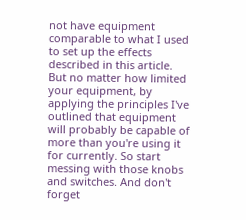not have equipment comparable to what I used to set up the effects described in this article. But no matter how limited your equipment, by applying the principles I've outlined that equipment will probably be capable of more than you're using it for currently. So start messing with those knobs and switches. And don't forget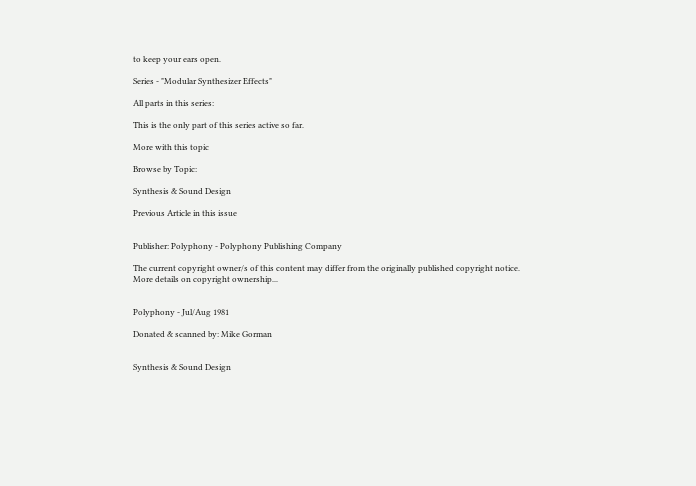to keep your ears open.

Series - "Modular Synthesizer Effects"

All parts in this series:

This is the only part of this series active so far.

More with this topic

Browse by Topic:

Synthesis & Sound Design

Previous Article in this issue


Publisher: Polyphony - Polyphony Publishing Company

The current copyright owner/s of this content may differ from the originally published copyright notice.
More details on copyright ownership...


Polyphony - Jul/Aug 1981

Donated & scanned by: Mike Gorman


Synthesis & Sound Design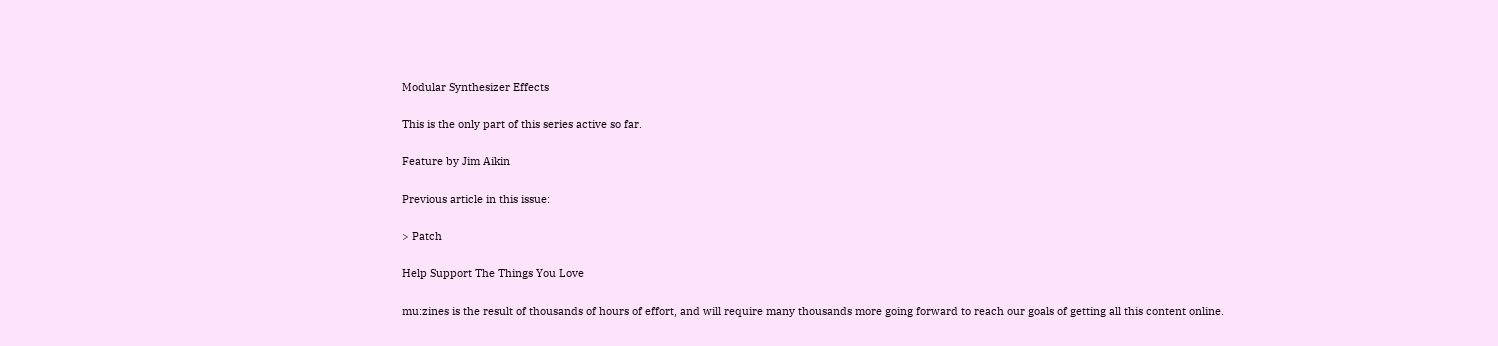Modular Synthesizer Effects

This is the only part of this series active so far.

Feature by Jim Aikin

Previous article in this issue:

> Patch

Help Support The Things You Love

mu:zines is the result of thousands of hours of effort, and will require many thousands more going forward to reach our goals of getting all this content online.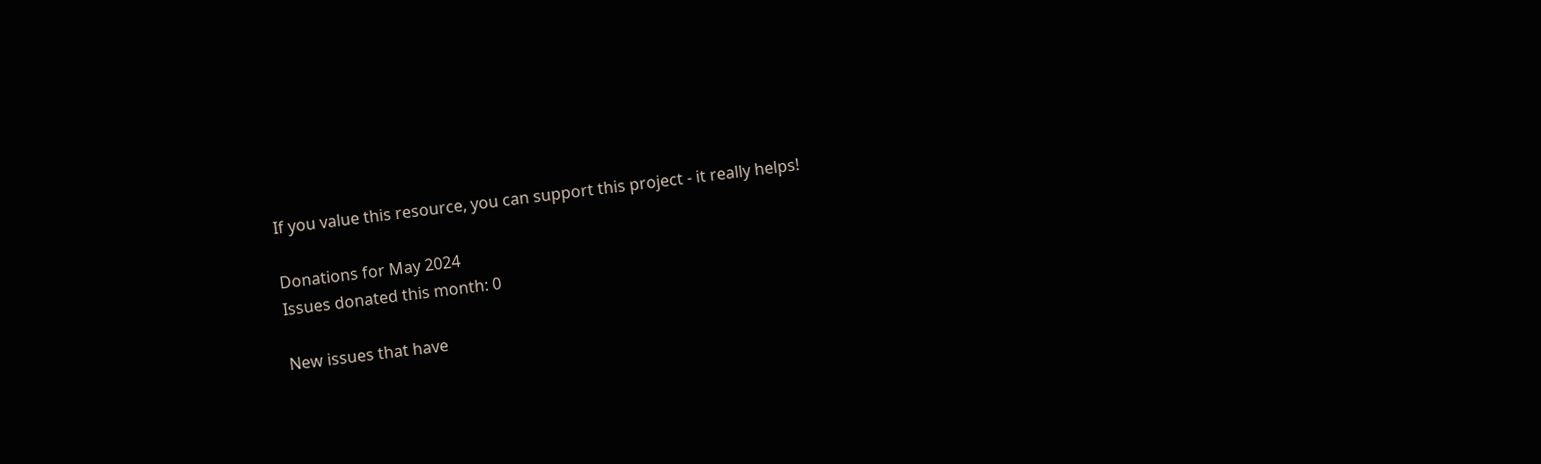If you value this resource, you can support this project - it really helps!

Donations for May 2024
Issues donated this month: 0

New issues that have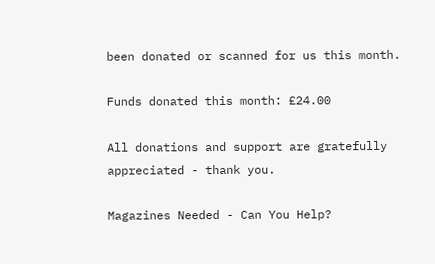been donated or scanned for us this month.

Funds donated this month: £24.00

All donations and support are gratefully appreciated - thank you.

Magazines Needed - Can You Help?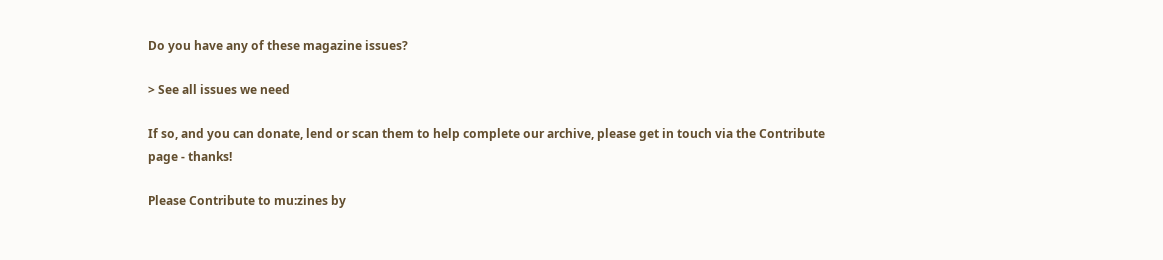Do you have any of these magazine issues?

> See all issues we need

If so, and you can donate, lend or scan them to help complete our archive, please get in touch via the Contribute page - thanks!

Please Contribute to mu:zines by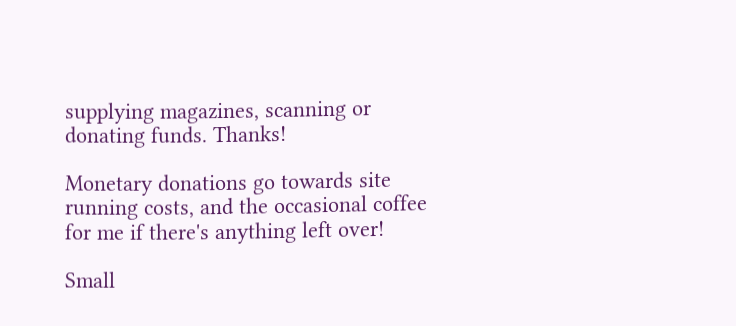supplying magazines, scanning or donating funds. Thanks!

Monetary donations go towards site running costs, and the occasional coffee for me if there's anything left over!

Small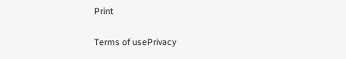Print

Terms of usePrivacy